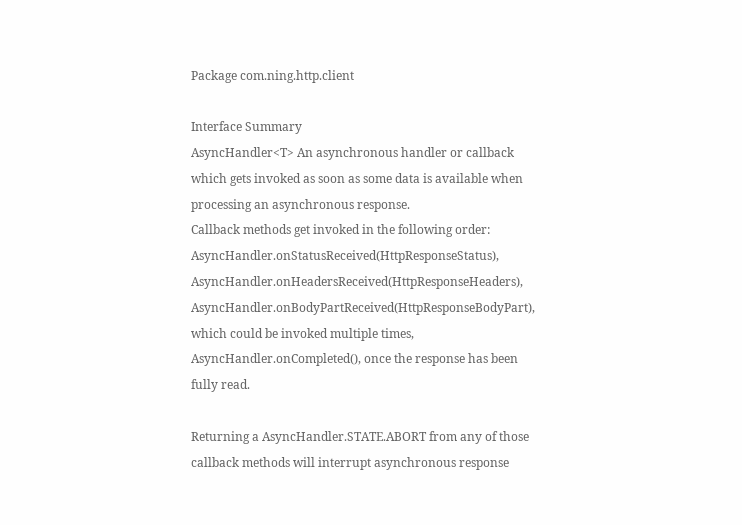Package com.ning.http.client

Interface Summary
AsyncHandler<T> An asynchronous handler or callback which gets invoked as soon as some data is available when processing an asynchronous response.
Callback methods get invoked in the following order: AsyncHandler.onStatusReceived(HttpResponseStatus), AsyncHandler.onHeadersReceived(HttpResponseHeaders), AsyncHandler.onBodyPartReceived(HttpResponseBodyPart), which could be invoked multiple times, AsyncHandler.onCompleted(), once the response has been fully read.

Returning a AsyncHandler.STATE.ABORT from any of those callback methods will interrupt asynchronous response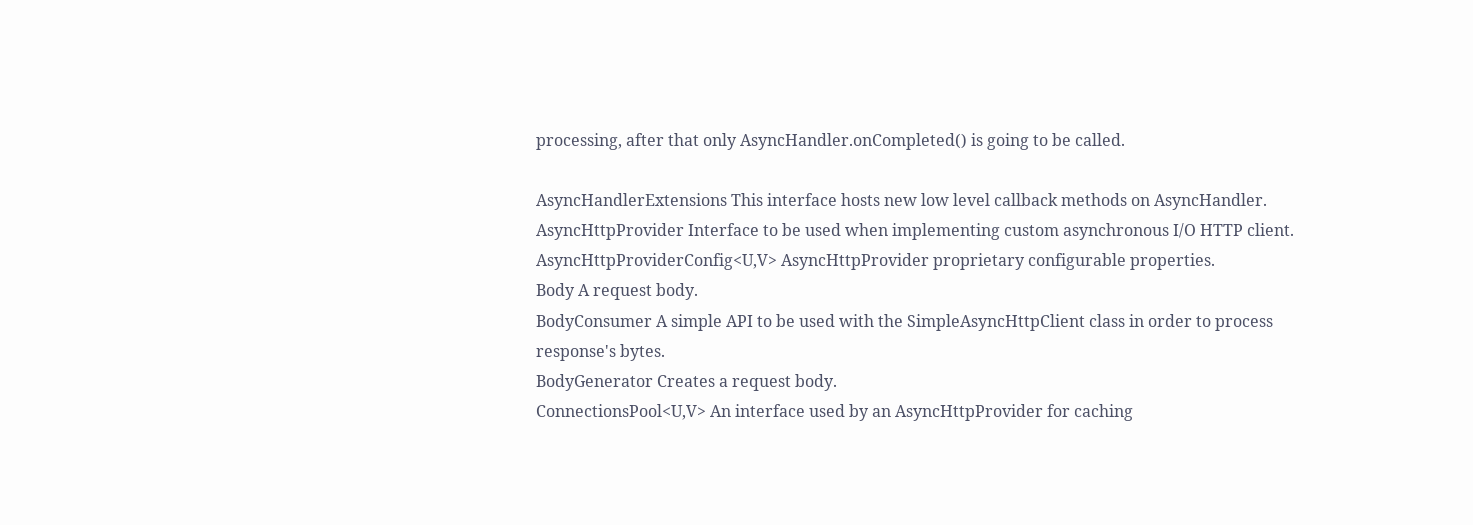processing, after that only AsyncHandler.onCompleted() is going to be called.

AsyncHandlerExtensions This interface hosts new low level callback methods on AsyncHandler.
AsyncHttpProvider Interface to be used when implementing custom asynchronous I/O HTTP client.
AsyncHttpProviderConfig<U,V> AsyncHttpProvider proprietary configurable properties.
Body A request body.
BodyConsumer A simple API to be used with the SimpleAsyncHttpClient class in order to process response's bytes.
BodyGenerator Creates a request body.
ConnectionsPool<U,V> An interface used by an AsyncHttpProvider for caching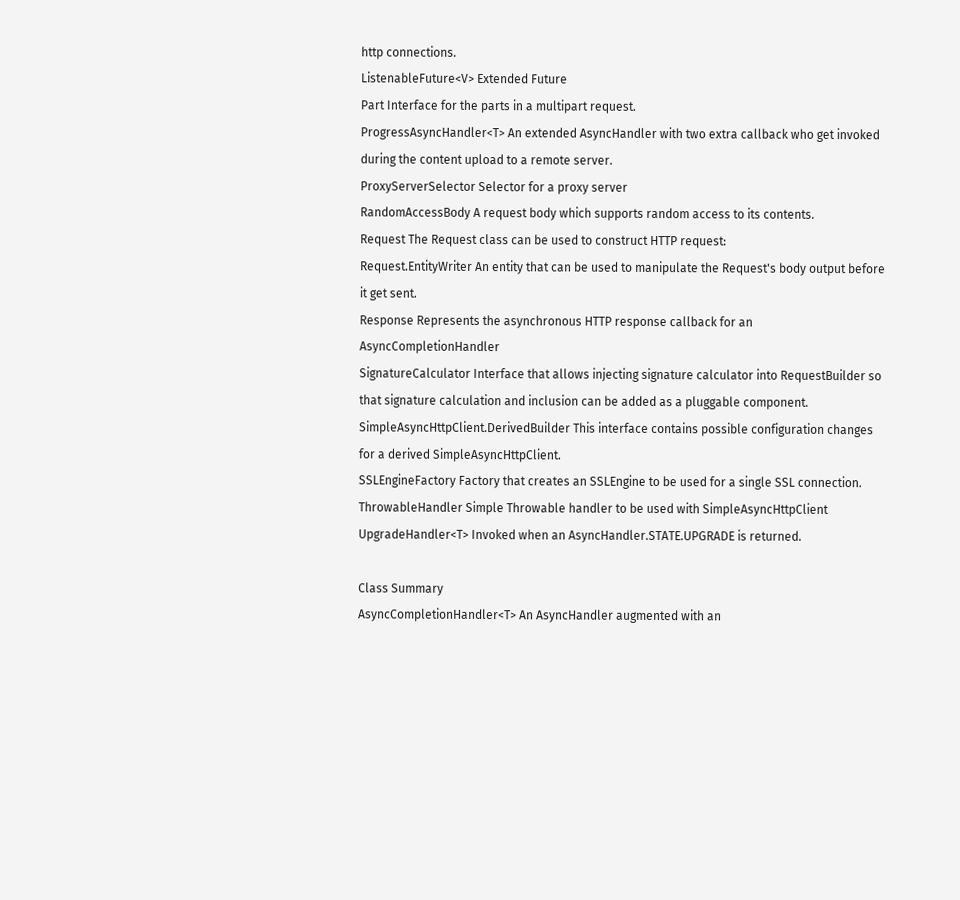http connections.
ListenableFuture<V> Extended Future
Part Interface for the parts in a multipart request.
ProgressAsyncHandler<T> An extended AsyncHandler with two extra callback who get invoked during the content upload to a remote server.
ProxyServerSelector Selector for a proxy server
RandomAccessBody A request body which supports random access to its contents.
Request The Request class can be used to construct HTTP request:
Request.EntityWriter An entity that can be used to manipulate the Request's body output before it get sent.
Response Represents the asynchronous HTTP response callback for an AsyncCompletionHandler
SignatureCalculator Interface that allows injecting signature calculator into RequestBuilder so that signature calculation and inclusion can be added as a pluggable component.
SimpleAsyncHttpClient.DerivedBuilder This interface contains possible configuration changes for a derived SimpleAsyncHttpClient.
SSLEngineFactory Factory that creates an SSLEngine to be used for a single SSL connection.
ThrowableHandler Simple Throwable handler to be used with SimpleAsyncHttpClient
UpgradeHandler<T> Invoked when an AsyncHandler.STATE.UPGRADE is returned.

Class Summary
AsyncCompletionHandler<T> An AsyncHandler augmented with an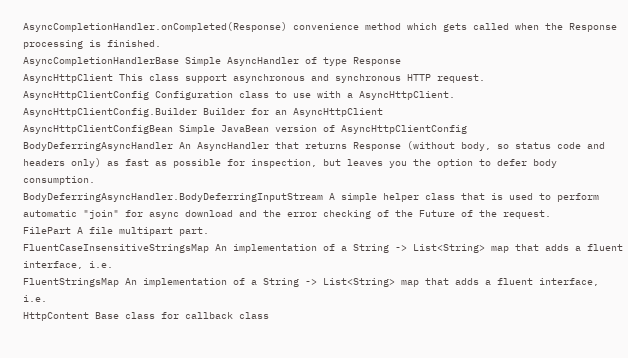AsyncCompletionHandler.onCompleted(Response) convenience method which gets called when the Response processing is finished.
AsyncCompletionHandlerBase Simple AsyncHandler of type Response
AsyncHttpClient This class support asynchronous and synchronous HTTP request.
AsyncHttpClientConfig Configuration class to use with a AsyncHttpClient.
AsyncHttpClientConfig.Builder Builder for an AsyncHttpClient
AsyncHttpClientConfigBean Simple JavaBean version of AsyncHttpClientConfig
BodyDeferringAsyncHandler An AsyncHandler that returns Response (without body, so status code and headers only) as fast as possible for inspection, but leaves you the option to defer body consumption.
BodyDeferringAsyncHandler.BodyDeferringInputStream A simple helper class that is used to perform automatic "join" for async download and the error checking of the Future of the request.
FilePart A file multipart part.
FluentCaseInsensitiveStringsMap An implementation of a String -> List<String> map that adds a fluent interface, i.e.
FluentStringsMap An implementation of a String -> List<String> map that adds a fluent interface, i.e.
HttpContent Base class for callback class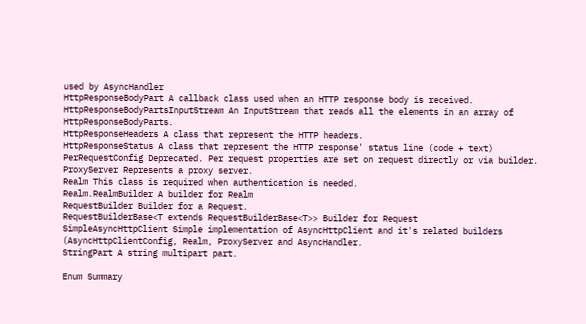used by AsyncHandler
HttpResponseBodyPart A callback class used when an HTTP response body is received.
HttpResponseBodyPartsInputStream An InputStream that reads all the elements in an array of HttpResponseBodyParts.
HttpResponseHeaders A class that represent the HTTP headers.
HttpResponseStatus A class that represent the HTTP response' status line (code + text)
PerRequestConfig Deprecated. Per request properties are set on request directly or via builder.
ProxyServer Represents a proxy server.
Realm This class is required when authentication is needed.
Realm.RealmBuilder A builder for Realm
RequestBuilder Builder for a Request.
RequestBuilderBase<T extends RequestBuilderBase<T>> Builder for Request
SimpleAsyncHttpClient Simple implementation of AsyncHttpClient and it's related builders (AsyncHttpClientConfig, Realm, ProxyServer and AsyncHandler.
StringPart A string multipart part.

Enum Summary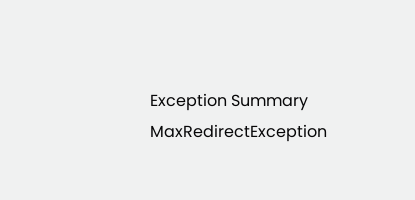Exception Summary
MaxRedirectException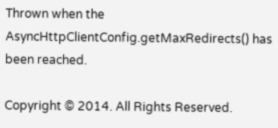Thrown when the AsyncHttpClientConfig.getMaxRedirects() has been reached.

Copyright © 2014. All Rights Reserved.